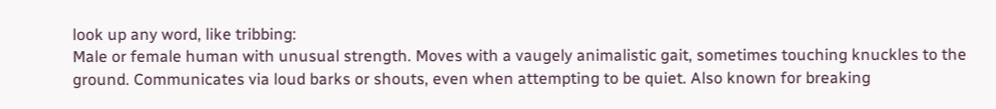look up any word, like tribbing:
Male or female human with unusual strength. Moves with a vaugely animalistic gait, sometimes touching knuckles to the ground. Communicates via loud barks or shouts, even when attempting to be quiet. Also known for breaking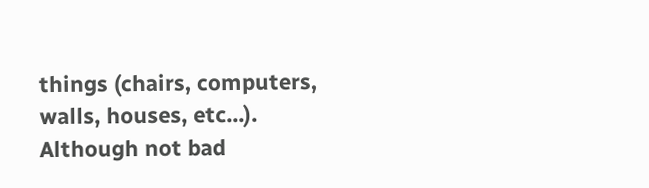things (chairs, computers, walls, houses, etc...). Although not bad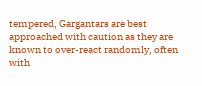tempered, Gargantars are best approached with caution as they are known to over-react randomly, often with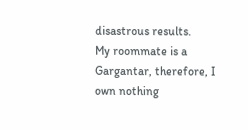disastrous results.
My roommate is a Gargantar, therefore, I own nothing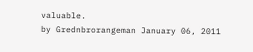valuable.
by Grednbrorangeman January 06, 2011